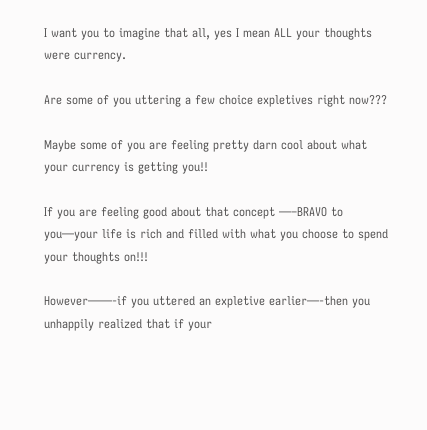I want you to imagine that all, yes I mean ALL your thoughts were currency.

Are some of you uttering a few choice expletives right now???

Maybe some of you are feeling pretty darn cool about what your currency is getting you!!

If you are feeling good about that concept —–BRAVO to you—your life is rich and filled with what you choose to spend your thoughts on!!!

However——-if you uttered an expletive earlier—-then you unhappily realized that if your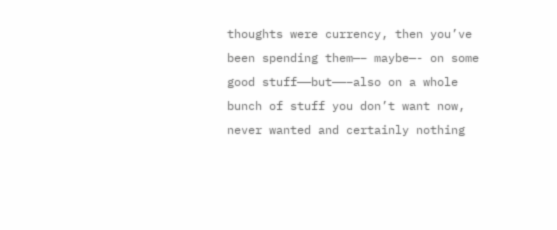thoughts were currency, then you’ve been spending them—– maybe—- on some good stuff——but——–also on a whole bunch of stuff you don’t want now, never wanted and certainly nothing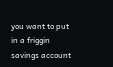you want to put in a friggin savings account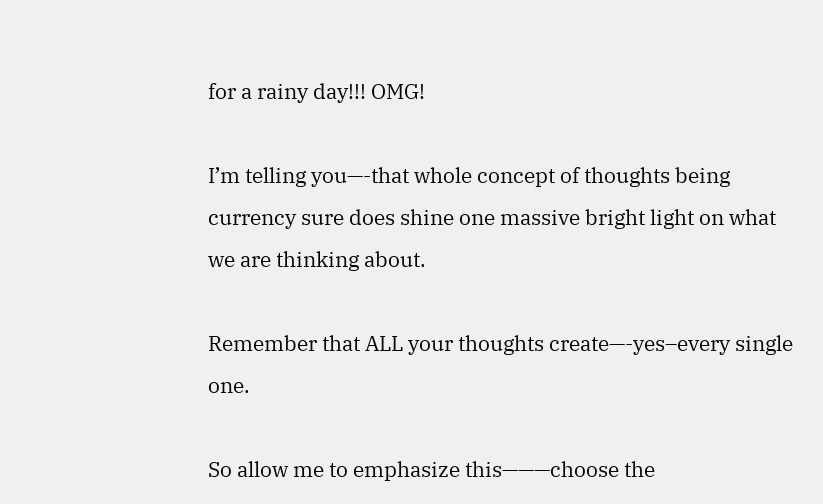for a rainy day!!! OMG!

I’m telling you—-that whole concept of thoughts being currency sure does shine one massive bright light on what we are thinking about.

Remember that ALL your thoughts create—-yes–every single one.

So allow me to emphasize this———choose the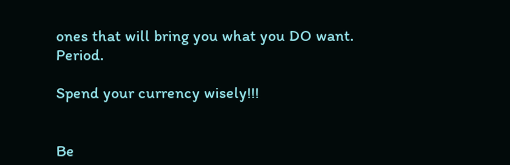ones that will bring you what you DO want. Period.

Spend your currency wisely!!!


Be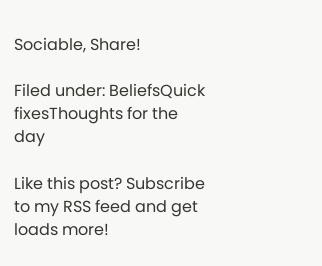Sociable, Share!

Filed under: BeliefsQuick fixesThoughts for the day

Like this post? Subscribe to my RSS feed and get loads more!